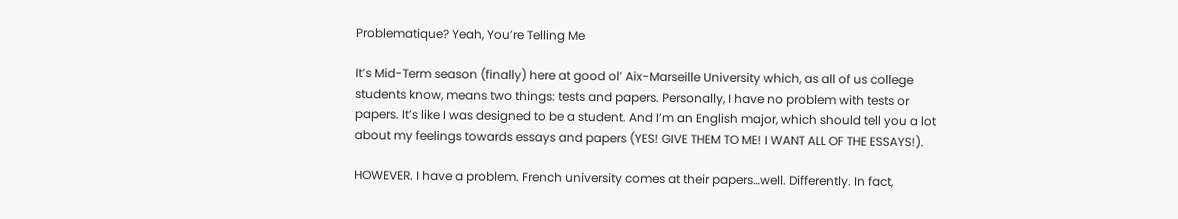Problematique? Yeah, You’re Telling Me

It’s Mid-Term season (finally) here at good ol’ Aix-Marseille University which, as all of us college students know, means two things: tests and papers. Personally, I have no problem with tests or papers. It’s like I was designed to be a student. And I’m an English major, which should tell you a lot about my feelings towards essays and papers (YES! GIVE THEM TO ME! I WANT ALL OF THE ESSAYS!).

HOWEVER. I have a problem. French university comes at their papers…well. Differently. In fact,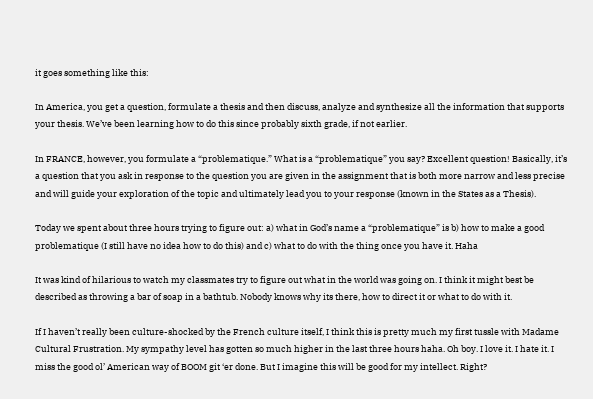it goes something like this:

In America, you get a question, formulate a thesis and then discuss, analyze and synthesize all the information that supports your thesis. We’ve been learning how to do this since probably sixth grade, if not earlier.

In FRANCE, however, you formulate a “problematique.” What is a “problematique” you say? Excellent question! Basically, it’s a question that you ask in response to the question you are given in the assignment that is both more narrow and less precise and will guide your exploration of the topic and ultimately lead you to your response (known in the States as a Thesis).

Today we spent about three hours trying to figure out: a) what in God’s name a “problematique” is b) how to make a good problematique (I still have no idea how to do this) and c) what to do with the thing once you have it. Haha

It was kind of hilarious to watch my classmates try to figure out what in the world was going on. I think it might best be described as throwing a bar of soap in a bathtub. Nobody knows why its there, how to direct it or what to do with it.

If I haven’t really been culture-shocked by the French culture itself, I think this is pretty much my first tussle with Madame Cultural Frustration. My sympathy level has gotten so much higher in the last three hours haha. Oh boy. I love it. I hate it. I miss the good ol’ American way of BOOM git ‘er done. But I imagine this will be good for my intellect. Right?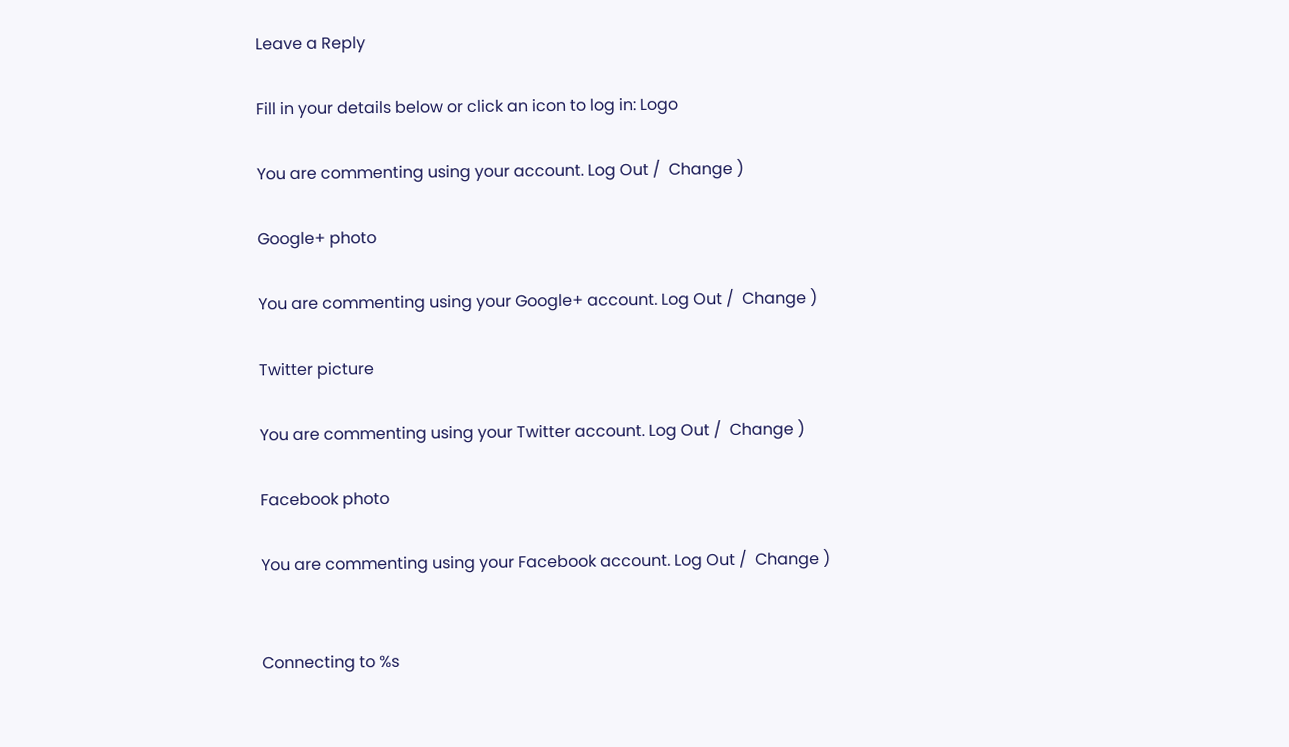Leave a Reply

Fill in your details below or click an icon to log in: Logo

You are commenting using your account. Log Out /  Change )

Google+ photo

You are commenting using your Google+ account. Log Out /  Change )

Twitter picture

You are commenting using your Twitter account. Log Out /  Change )

Facebook photo

You are commenting using your Facebook account. Log Out /  Change )


Connecting to %s